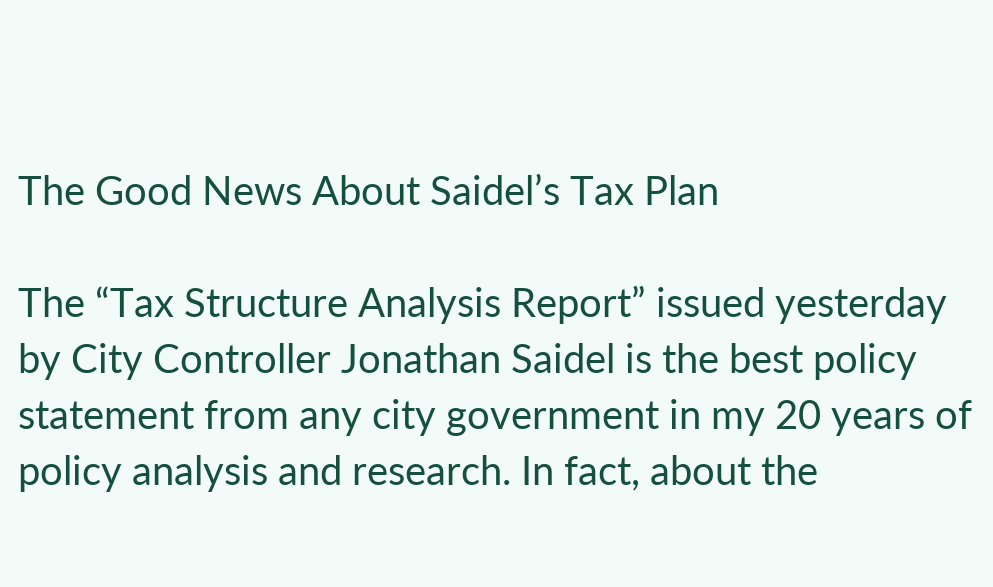The Good News About Saidel’s Tax Plan

The “Tax Structure Analysis Report” issued yesterday by City Controller Jonathan Saidel is the best policy statement from any city government in my 20 years of policy analysis and research. In fact, about the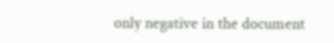only negative in the document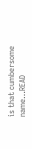is that cumbersome name…READ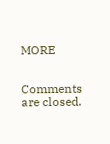MORE


Comments are closed.